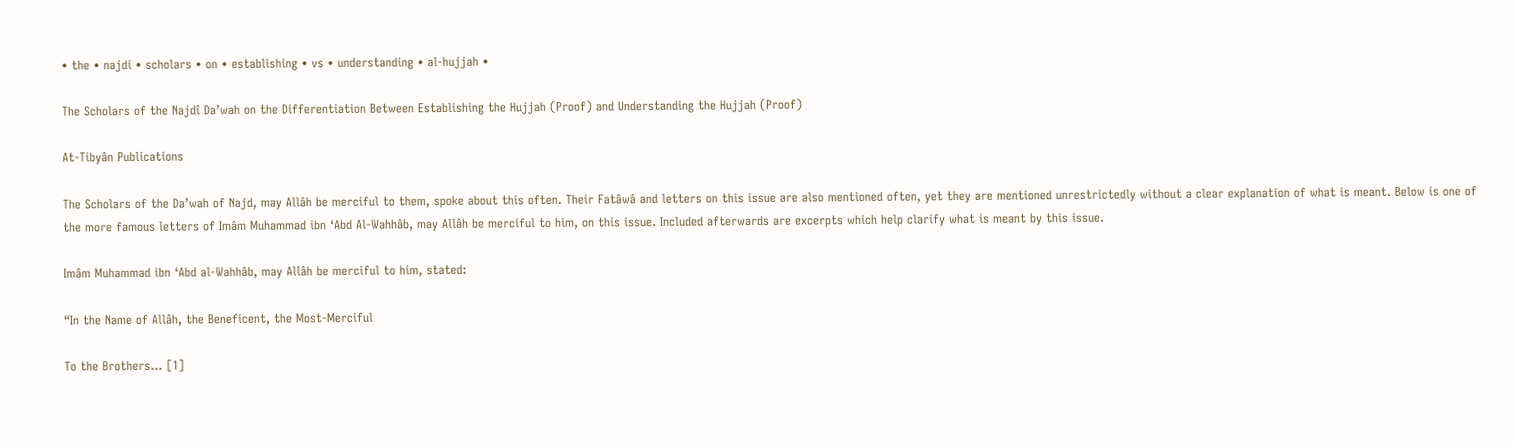• the • najdi • scholars • on • establishing • vs • understanding • al-hujjah •

The Scholars of the Najdî Da’wah on the Differentiation Between Establishing the Hujjah (Proof) and Understanding the Hujjah (Proof)

At-Tibyân Publications

The Scholars of the Da’wah of Najd, may Allâh be merciful to them, spoke about this often. Their Fatâwâ and letters on this issue are also mentioned often, yet they are mentioned unrestrictedly without a clear explanation of what is meant. Below is one of the more famous letters of Imâm Muhammad ibn ‘Abd Al-Wahhâb, may Allâh be merciful to him, on this issue. Included afterwards are excerpts which help clarify what is meant by this issue.

Imâm Muhammad ibn ‘Abd al-Wahhâb, may Allâh be merciful to him, stated:

“In the Name of Allâh, the Beneficent, the Most-Merciful

To the Brothers… [1]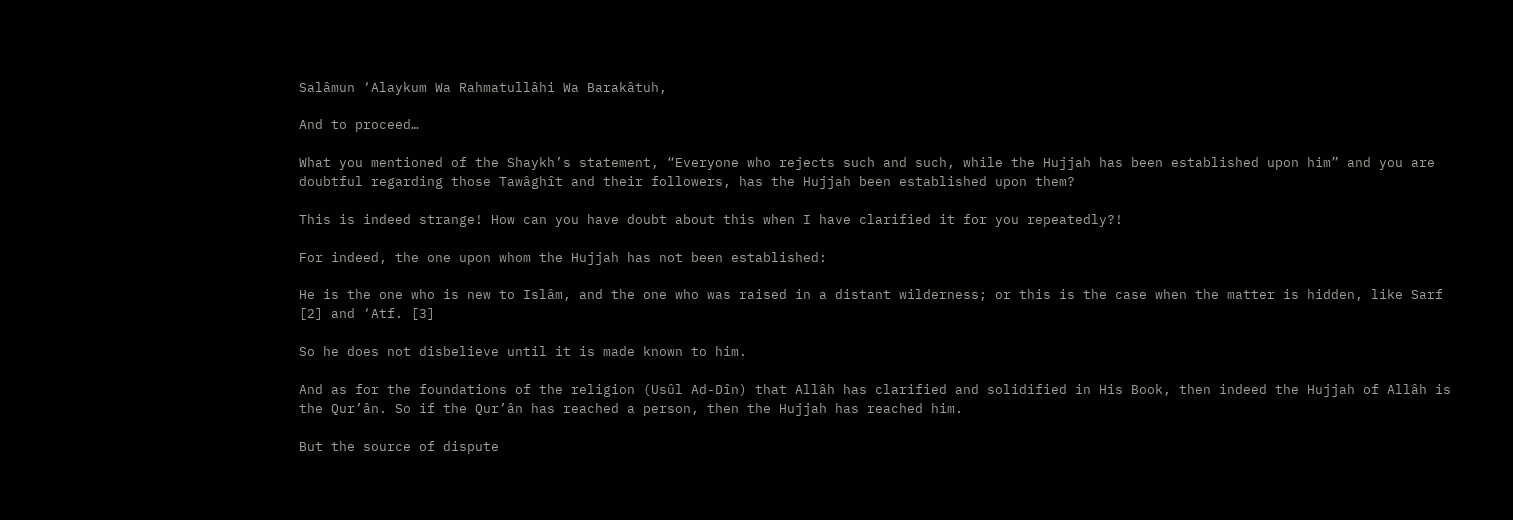Salâmun ‘Alaykum Wa Rahmatullâhi Wa Barakâtuh,

And to proceed…

What you mentioned of the Shaykh’s statement, “Everyone who rejects such and such, while the Hujjah has been established upon him” and you are doubtful regarding those Tawâghît and their followers, has the Hujjah been established upon them?

This is indeed strange! How can you have doubt about this when I have clarified it for you repeatedly?!

For indeed, the one upon whom the Hujjah has not been established:

He is the one who is new to Islâm, and the one who was raised in a distant wilderness; or this is the case when the matter is hidden, like Sarf [2] and ‘Atf. [3]

So he does not disbelieve until it is made known to him.

And as for the foundations of the religion (Usûl Ad-Dîn) that Allâh has clarified and solidified in His Book, then indeed the Hujjah of Allâh is the Qur’ân. So if the Qur’ân has reached a person, then the Hujjah has reached him.

But the source of dispute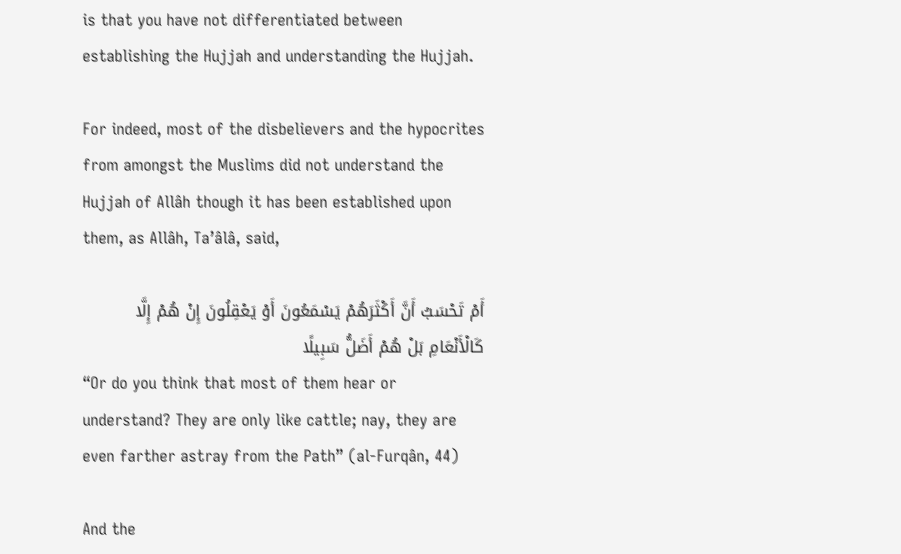is that you have not differentiated between establishing the Hujjah and understanding the Hujjah.

For indeed, most of the disbelievers and the hypocrites from amongst the Muslims did not understand the Hujjah of Allâh though it has been established upon them, as Allâh, Ta’âlâ, said,

أَمْ تَحْسَبُ أَنَّ أَكْثَرَهُمْ يَسْمَعُونَ أَوْ يَعْقِلُونَ إِنْ هُمْ إِلَّا كَالْأَنْعَامِ بَلْ هُمْ أَضَلُّ سَبِيلًا
“Or do you think that most of them hear or understand? They are only like cattle; nay, they are even farther astray from the Path” (al-Furqân, 44)

And the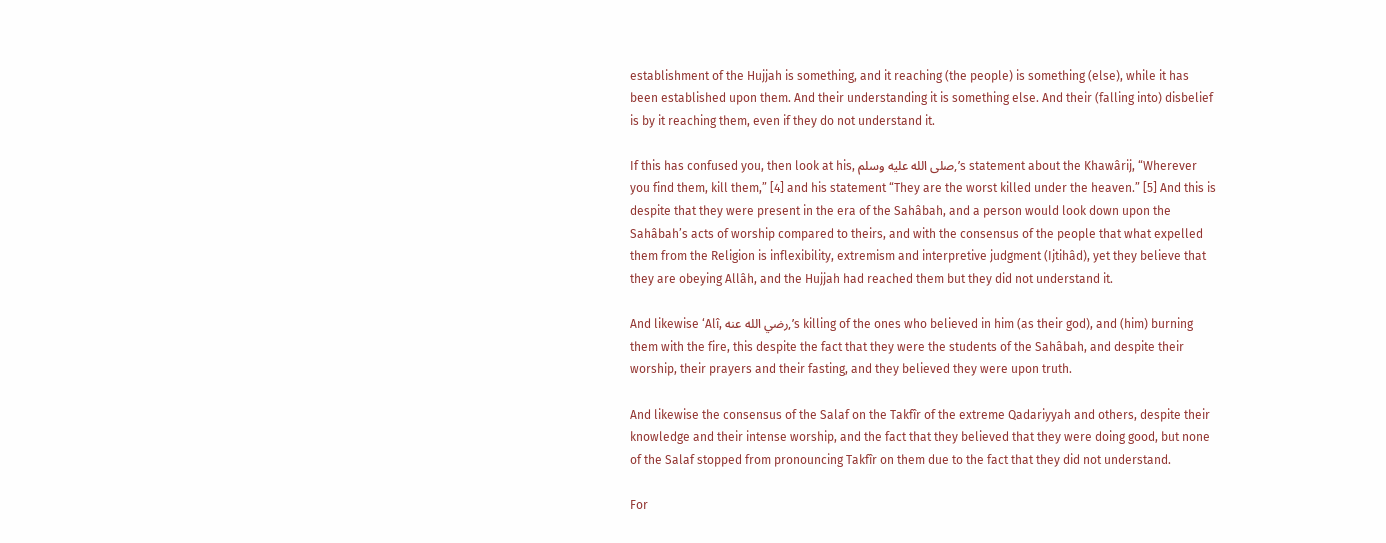establishment of the Hujjah is something, and it reaching (the people) is something (else), while it has been established upon them. And their understanding it is something else. And their (falling into) disbelief is by it reaching them, even if they do not understand it.

If this has confused you, then look at his, صلى الله عليه وسلم,’s statement about the Khawârij, “Wherever you find them, kill them,” [4] and his statement “They are the worst killed under the heaven.” [5] And this is despite that they were present in the era of the Sahâbah, and a person would look down upon the Sahâbah’s acts of worship compared to theirs, and with the consensus of the people that what expelled them from the Religion is inflexibility, extremism and interpretive judgment (Ijtihâd), yet they believe that they are obeying Allâh, and the Hujjah had reached them but they did not understand it.

And likewise ‘Alî, رضي الله عنه,’s killing of the ones who believed in him (as their god), and (him) burning them with the fire, this despite the fact that they were the students of the Sahâbah, and despite their worship, their prayers and their fasting, and they believed they were upon truth.

And likewise the consensus of the Salaf on the Takfîr of the extreme Qadariyyah and others, despite their knowledge and their intense worship, and the fact that they believed that they were doing good, but none of the Salaf stopped from pronouncing Takfîr on them due to the fact that they did not understand.

For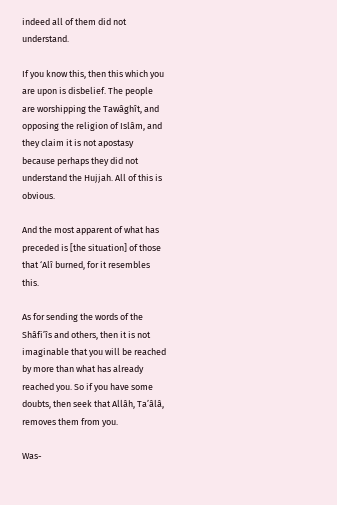indeed all of them did not understand.

If you know this, then this which you are upon is disbelief. The people are worshipping the Tawâghît, and opposing the religion of Islâm, and they claim it is not apostasy because perhaps they did not understand the Hujjah. All of this is obvious.

And the most apparent of what has preceded is [the situation] of those that ‘Alî burned, for it resembles this.

As for sending the words of the Shâfi’îs and others, then it is not imaginable that you will be reached by more than what has already reached you. So if you have some doubts, then seek that Allâh, Ta’âlâ, removes them from you.

Was-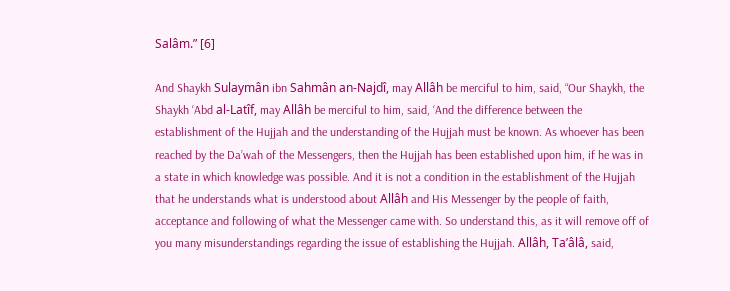Salâm.” [6]

And Shaykh Sulaymân ibn Sahmân an-Najdî, may Allâh be merciful to him, said, “Our Shaykh, the Shaykh ‘Abd al-Latîf, may Allâh be merciful to him, said, ‘And the difference between the establishment of the Hujjah and the understanding of the Hujjah must be known. As whoever has been reached by the Da’wah of the Messengers, then the Hujjah has been established upon him, if he was in a state in which knowledge was possible. And it is not a condition in the establishment of the Hujjah that he understands what is understood about Allâh and His Messenger by the people of faith, acceptance and following of what the Messenger came with. So understand this, as it will remove off of you many misunderstandings regarding the issue of establishing the Hujjah. Allâh, Ta’âlâ, said,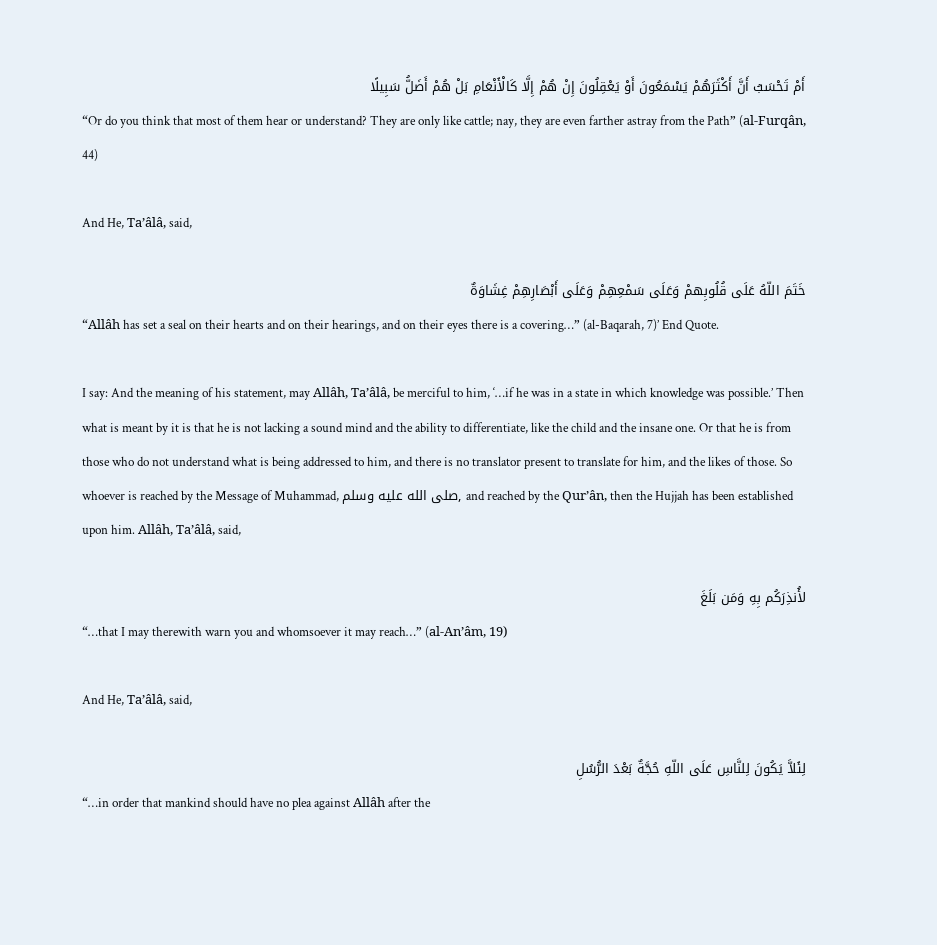أَمْ تَحْسَبُ أَنَّ أَكْثَرَهُمْ يَسْمَعُونَ أَوْ يَعْقِلُونَ إِنْ هُمْ إِلَّا كَالْأَنْعَامِ بَلْ هُمْ أَضَلُّ سَبِيلًا
“Or do you think that most of them hear or understand? They are only like cattle; nay, they are even farther astray from the Path” (al-Furqân, 44)

And He, Ta’âlâ, said,

خَتَمَ اللّهُ عَلَى قُلُوبِهمْ وَعَلَى سَمْعِهِمْ وَعَلَى أَبْصَارِهِمْ غِشَاوَةٌ
“Allâh has set a seal on their hearts and on their hearings, and on their eyes there is a covering…” (al-Baqarah, 7)’ End Quote.

I say: And the meaning of his statement, may Allâh, Ta’âlâ, be merciful to him, ‘…if he was in a state in which knowledge was possible.’ Then what is meant by it is that he is not lacking a sound mind and the ability to differentiate, like the child and the insane one. Or that he is from those who do not understand what is being addressed to him, and there is no translator present to translate for him, and the likes of those. So whoever is reached by the Message of Muhammad, صلى الله عليه وسلم, and reached by the Qur’ân, then the Hujjah has been established upon him. Allâh, Ta’âlâ, said,

لأُنذِرَكُم بِهِ وَمَن بَلَغَ
“…that I may therewith warn you and whomsoever it may reach…” (al-An’âm, 19)

And He, Ta’âlâ, said,

لِئَلاَّ يَكُونَ لِلنَّاسِ عَلَى اللّهِ حُجَّةٌ بَعْدَ الرُّسُلِ
“…in order that mankind should have no plea against Allâh after the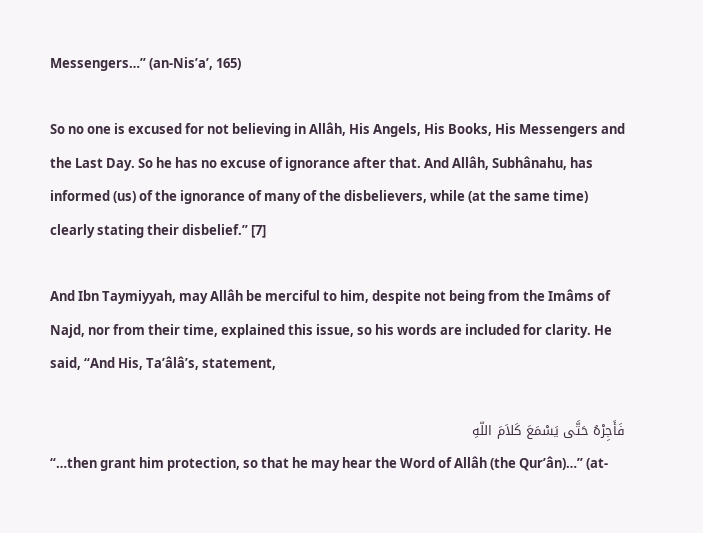Messengers…” (an-Nis’a’, 165)

So no one is excused for not believing in Allâh, His Angels, His Books, His Messengers and the Last Day. So he has no excuse of ignorance after that. And Allâh, Subhânahu, has informed (us) of the ignorance of many of the disbelievers, while (at the same time) clearly stating their disbelief.” [7]

And Ibn Taymiyyah, may Allâh be merciful to him, despite not being from the Imâms of Najd, nor from their time, explained this issue, so his words are included for clarity. He said, “And His, Ta’âlâ’s, statement,

فَأَجِرْهُ حَتَّى يَسْمَعَ كَلاَمَ اللّهِ
“…then grant him protection, so that he may hear the Word of Allâh (the Qur’ân)…” (at-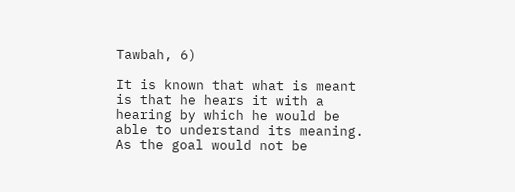Tawbah, 6)

It is known that what is meant is that he hears it with a hearing by which he would be able to understand its meaning. As the goal would not be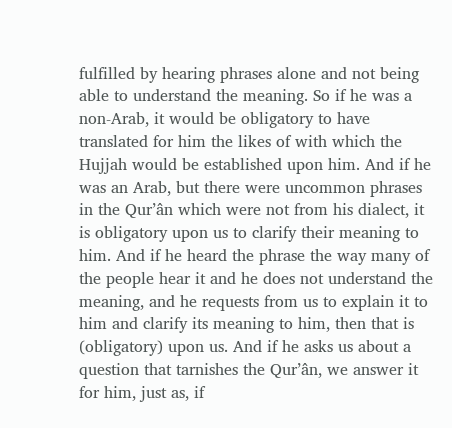fulfilled by hearing phrases alone and not being able to understand the meaning. So if he was a non-Arab, it would be obligatory to have translated for him the likes of with which the Hujjah would be established upon him. And if he was an Arab, but there were uncommon phrases in the Qur’ân which were not from his dialect, it is obligatory upon us to clarify their meaning to him. And if he heard the phrase the way many of the people hear it and he does not understand the meaning, and he requests from us to explain it to him and clarify its meaning to him, then that is (obligatory) upon us. And if he asks us about a question that tarnishes the Qur’ân, we answer it for him, just as, if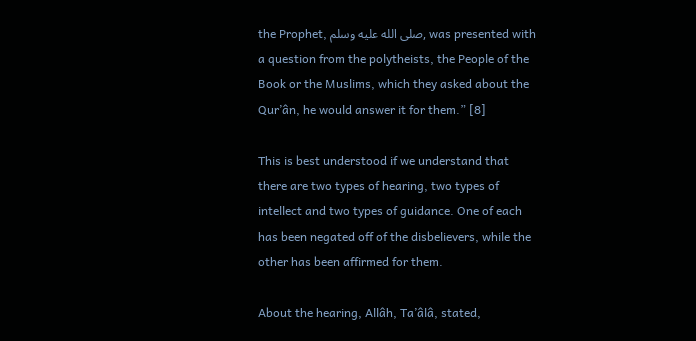the Prophet, صلى الله عليه وسلم, was presented with a question from the polytheists, the People of the Book or the Muslims, which they asked about the Qur’ân, he would answer it for them.” [8]

This is best understood if we understand that there are two types of hearing, two types of intellect and two types of guidance. One of each has been negated off of the disbelievers, while the other has been affirmed for them.

About the hearing, Allâh, Ta’âlâ, stated,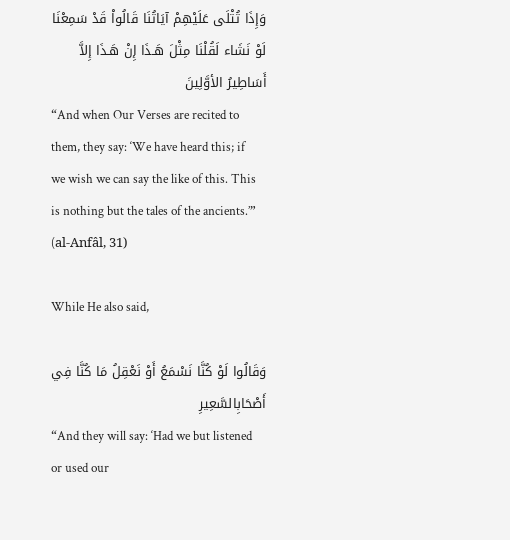وَإِذَا تُتْلَى عَلَيْهِمْ آيَاتُنَا قَالُواْ قَدْ سَمِعْنَا لَوْ نَشَاء لَقُلْنَا مِثْلَ هَـذَا إِنْ هَـذَا إِلاَّ أَسَاطِيرُ الأوَّلِينَ
“And when Our Verses are recited to them, they say: ‘We have heard this; if we wish we can say the like of this. This is nothing but the tales of the ancients.’” (al-Anfâl, 31)

While He also said,

وَقَالُوا لَوْ كُنَّا نَسْمَعُ أَوْ نَعْقِلُ مَا كُنَّا فِي أَصْحَابِالسَّعِيرِ
“And they will say: ‘Had we but listened or used our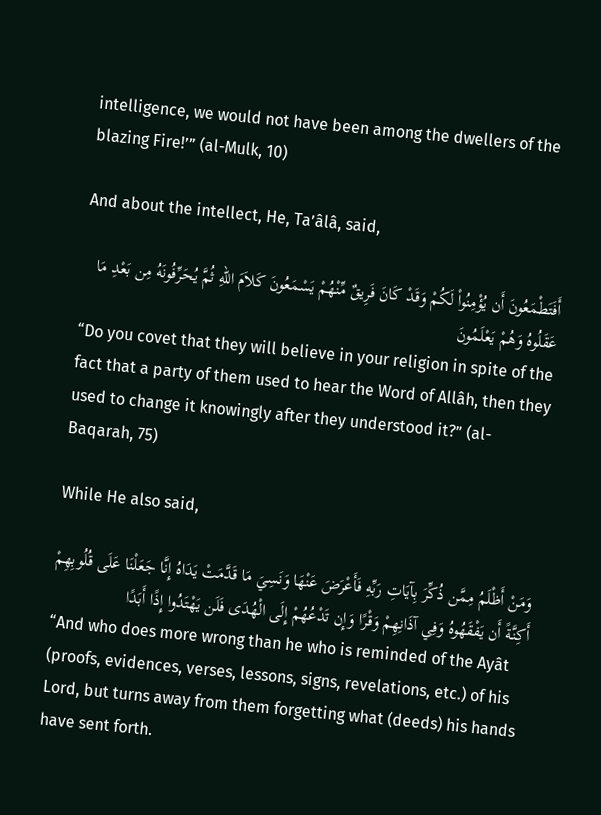intelligence, we would not have been among the dwellers of the blazing Fire!’” (al-Mulk, 10)

And about the intellect, He, Ta’âlâ, said,

أَفَتَطْمَعُونَ أَن يُؤْمِنُواْ لَكُمْ وَقَدْ كَانَ فَرِيقٌ مِّنْهُمْ يَسْمَعُونَ كَلاَمَ اللّهِ ثُمَّ يُحَرِّفُونَهُ مِن بَعْدِ مَا عَقَلُوهُ وَهُمْ يَعْلَمُونَ
“Do you covet that they will believe in your religion in spite of the fact that a party of them used to hear the Word of Allâh, then they used to change it knowingly after they understood it?” (al-Baqarah, 75)

While He also said,

وَمَنْ أَظْلَمُ مِمَّن ذُكِّرَ بِآيَاتِ رَبِّهِ فَأَعْرَضَ عَنْهَا وَنَسِيَ مَا قَدَّمَتْ يَدَاهُ إِنَّا جَعَلْنَا عَلَى قُلُوبِهِمْ أَكِنَّةً أَن يَفْقَهُوهُ وَفِي آذَانِهِمْ وَقْرًا وَإِن تَدْعُهُمْ إِلَى الْهُدَى فَلَن يَهْتَدُوا إِذًا أَبَدًا
“And who does more wrong than he who is reminded of the Ayât (proofs, evidences, verses, lessons, signs, revelations, etc.) of his Lord, but turns away from them forgetting what (deeds) his hands have sent forth.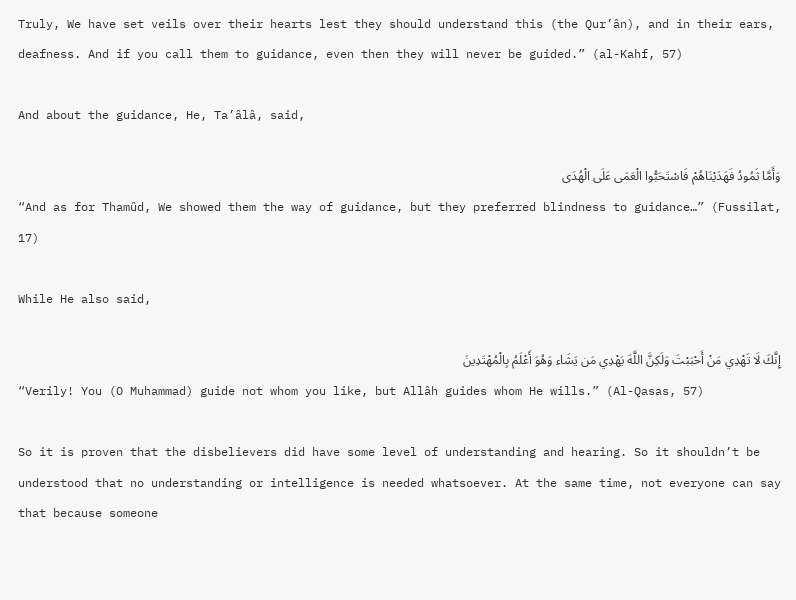Truly, We have set veils over their hearts lest they should understand this (the Qur’ân), and in their ears, deafness. And if you call them to guidance, even then they will never be guided.” (al-Kahf, 57)

And about the guidance, He, Ta’âlâ, said,

وَأَمَّا ثَمُودُ فَهَدَيْنَاهُمْ فَاسْتَحَبُّوا الْعَمَى عَلَى الْهُدَى
“And as for Thamûd, We showed them the way of guidance, but they preferred blindness to guidance…” (Fussilat, 17)

While He also said,

إِنَّكَ لَا تَهْدِي مَنْ أَحْبَبْتَ وَلَكِنَّ اللَّهَ يَهْدِي مَن يَشَاء وَهُوَ أَعْلَمُ بِالْمُهْتَدِينَ
“Verily! You (O Muhammad) guide not whom you like, but Allâh guides whom He wills.” (Al-Qasas, 57)

So it is proven that the disbelievers did have some level of understanding and hearing. So it shouldn’t be understood that no understanding or intelligence is needed whatsoever. At the same time, not everyone can say that because someone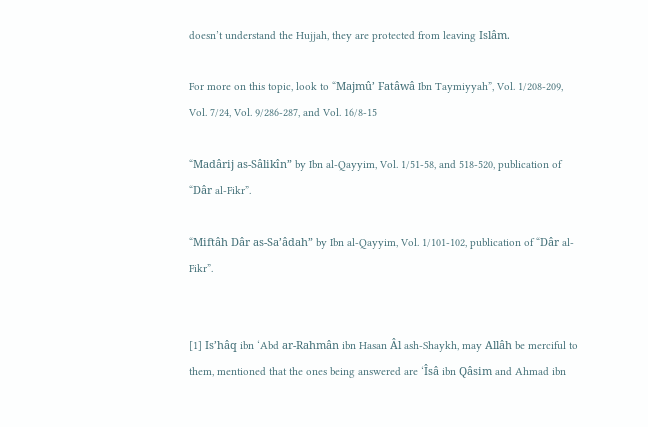doesn’t understand the Hujjah, they are protected from leaving Islâm.

For more on this topic, look to “Majmû’ Fatâwâ Ibn Taymiyyah”, Vol. 1/208-209, Vol. 7/24, Vol. 9/286-287, and Vol. 16/8-15

“Madârij as-Sâlikîn” by Ibn al-Qayyim, Vol. 1/51-58, and 518-520, publication of “Dâr al-Fikr”.

“Miftâh Dâr as-Sa’âdah” by Ibn al-Qayyim, Vol. 1/101-102, publication of “Dâr al-Fikr”.


[1] Is’hâq ibn ‘Abd ar-Rahmân ibn Hasan Âl ash-Shaykh, may Allâh be merciful to them, mentioned that the ones being answered are ‘Îsâ ibn Qâsim and Ahmad ibn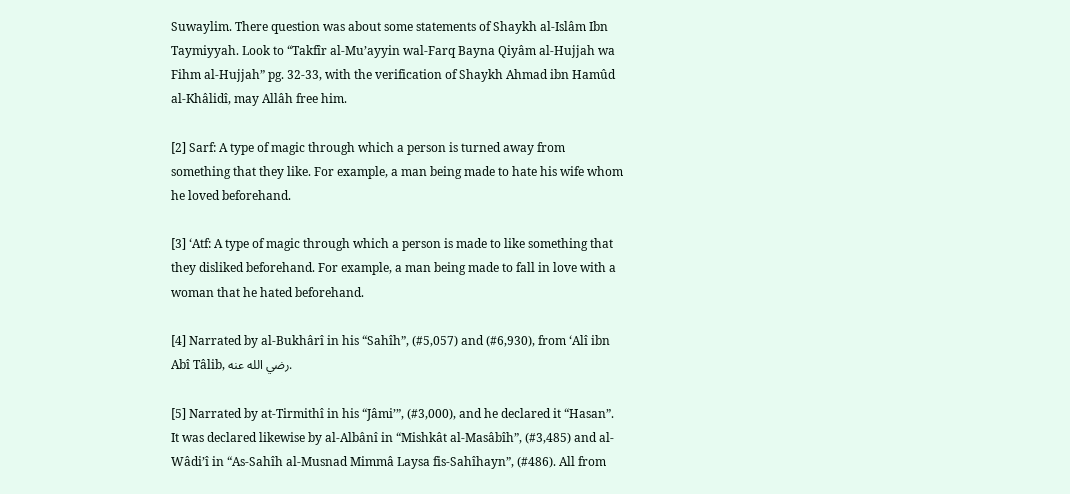Suwaylim. There question was about some statements of Shaykh al-Islâm Ibn Taymiyyah. Look to “Takfîr al-Mu’ayyin wal-Farq Bayna Qiyâm al-Hujjah wa Fihm al-Hujjah” pg. 32-33, with the verification of Shaykh Ahmad ibn Hamûd al-Khâlidî, may Allâh free him.

[2] Sarf: A type of magic through which a person is turned away from something that they like. For example, a man being made to hate his wife whom he loved beforehand.

[3] ‘Atf: A type of magic through which a person is made to like something that they disliked beforehand. For example, a man being made to fall in love with a woman that he hated beforehand.

[4] Narrated by al-Bukhârî in his “Sahîh”, (#5,057) and (#6,930), from ‘Alî ibn Abî Tâlib, رضي الله عنه.

[5] Narrated by at-Tirmithî in his “Jâmi’”, (#3,000), and he declared it “Hasan”. It was declared likewise by al-Albânî in “Mishkât al-Masâbîh”, (#3,485) and al-Wâdi’î in “As-Sahîh al-Musnad Mimmâ Laysa fis-Sahîhayn”, (#486). All from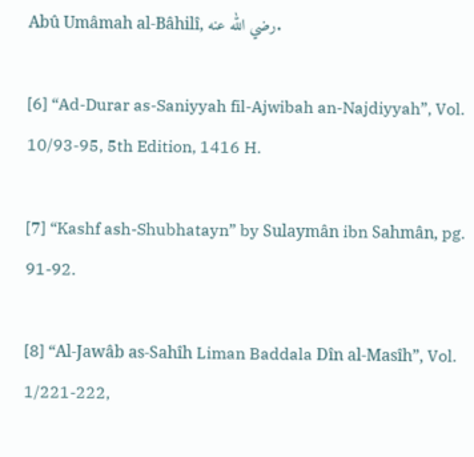Abû Umâmah al-Bâhilî, رضي الله عنه.

[6] “Ad-Durar as-Saniyyah fil-Ajwibah an-Najdiyyah”, Vol. 10/93-95, 5th Edition, 1416 H.

[7] “Kashf ash-Shubhatayn” by Sulaymân ibn Sahmân, pg. 91-92.

[8] “Al-Jawâb as-Sahîh Liman Baddala Dîn al-Masîh”, Vol. 1/221-222,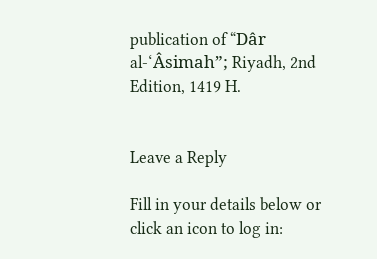publication of “Dâr al-‘Âsimah”; Riyadh, 2nd Edition, 1419 H.


Leave a Reply

Fill in your details below or click an icon to log in: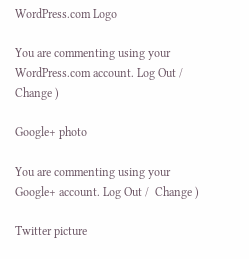WordPress.com Logo

You are commenting using your WordPress.com account. Log Out /  Change )

Google+ photo

You are commenting using your Google+ account. Log Out /  Change )

Twitter picture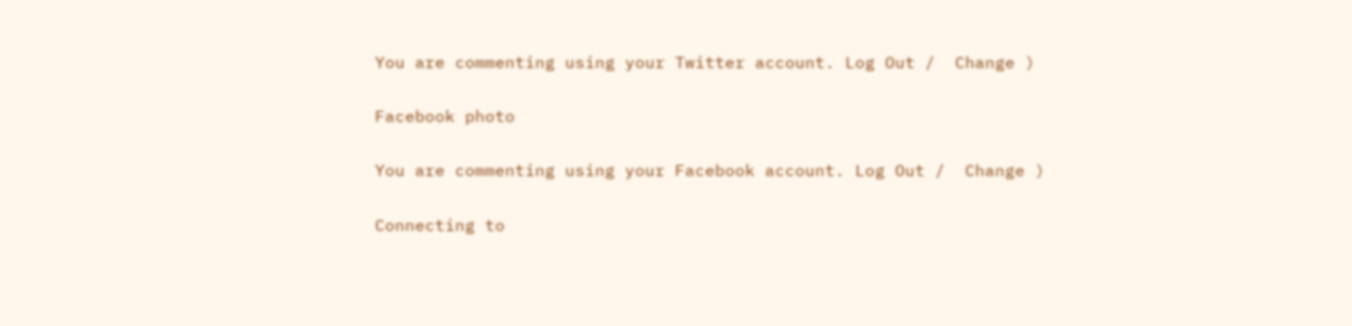You are commenting using your Twitter account. Log Out /  Change )

Facebook photo

You are commenting using your Facebook account. Log Out /  Change )

Connecting to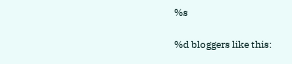%s

%d bloggers like this: